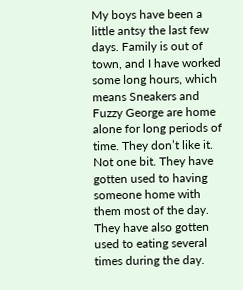My boys have been a little antsy the last few days. Family is out of town, and I have worked some long hours, which means Sneakers and Fuzzy George are home alone for long periods of time. They don’t like it. Not one bit. They have gotten used to having someone home with them most of the day. They have also gotten used to eating several times during the day.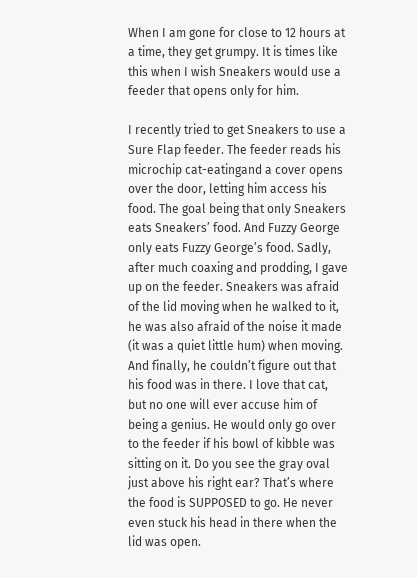When I am gone for close to 12 hours at a time, they get grumpy. It is times like this when I wish Sneakers would use a feeder that opens only for him.

I recently tried to get Sneakers to use a Sure Flap feeder. The feeder reads his microchip cat-eatingand a cover opens over the door, letting him access his food. The goal being that only Sneakers eats Sneakers’ food. And Fuzzy George only eats Fuzzy George’s food. Sadly, after much coaxing and prodding, I gave up on the feeder. Sneakers was afraid of the lid moving when he walked to it, he was also afraid of the noise it made (it was a quiet little hum) when moving.  And finally, he couldn’t figure out that his food was in there. I love that cat, but no one will ever accuse him of being a genius. He would only go over to the feeder if his bowl of kibble was sitting on it. Do you see the gray oval just above his right ear? That’s where the food is SUPPOSED to go. He never even stuck his head in there when the lid was open.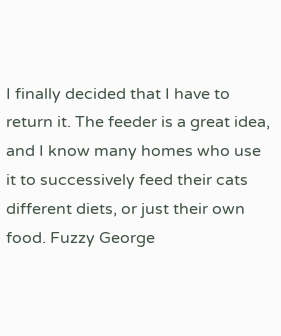I finally decided that I have to return it. The feeder is a great idea, and I know many homes who use it to successively feed their cats different diets, or just their own food. Fuzzy George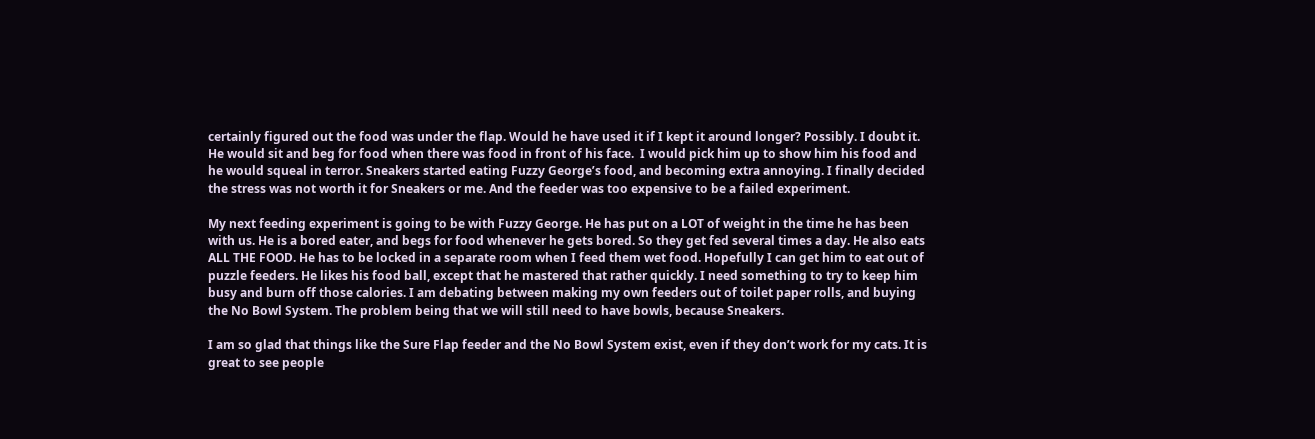certainly figured out the food was under the flap. Would he have used it if I kept it around longer? Possibly. I doubt it. He would sit and beg for food when there was food in front of his face.  I would pick him up to show him his food and he would squeal in terror. Sneakers started eating Fuzzy George’s food, and becoming extra annoying. I finally decided the stress was not worth it for Sneakers or me. And the feeder was too expensive to be a failed experiment.

My next feeding experiment is going to be with Fuzzy George. He has put on a LOT of weight in the time he has been with us. He is a bored eater, and begs for food whenever he gets bored. So they get fed several times a day. He also eats ALL THE FOOD. He has to be locked in a separate room when I feed them wet food. Hopefully I can get him to eat out of puzzle feeders. He likes his food ball, except that he mastered that rather quickly. I need something to try to keep him busy and burn off those calories. I am debating between making my own feeders out of toilet paper rolls, and buying the No Bowl System. The problem being that we will still need to have bowls, because Sneakers.

I am so glad that things like the Sure Flap feeder and the No Bowl System exist, even if they don’t work for my cats. It is great to see people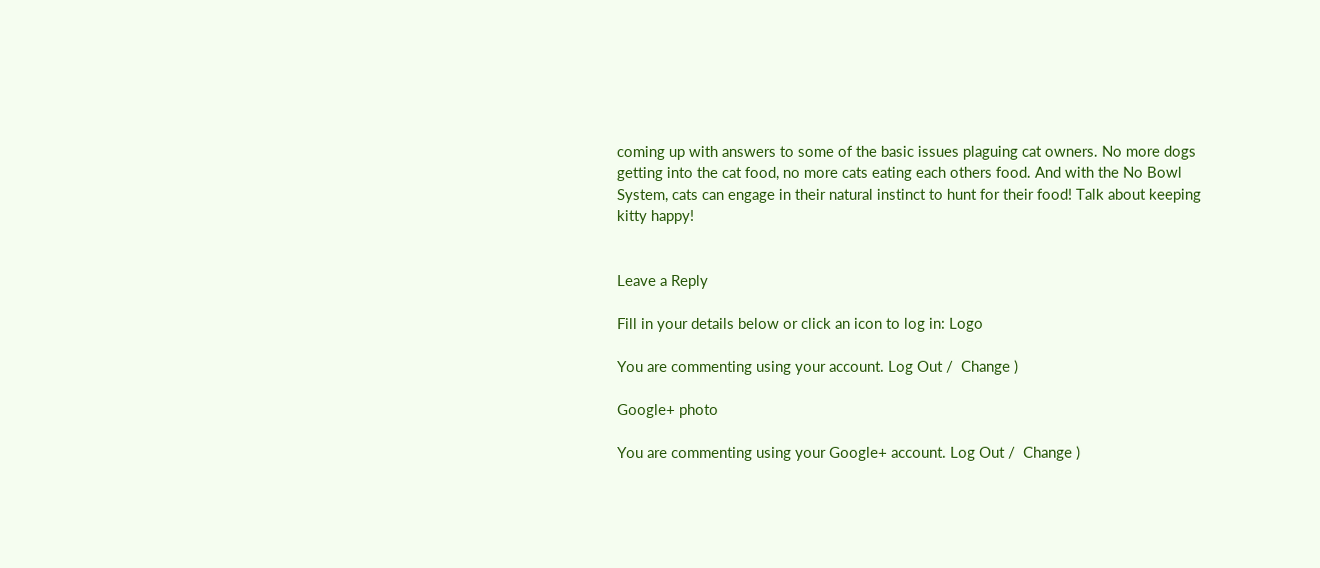coming up with answers to some of the basic issues plaguing cat owners. No more dogs getting into the cat food, no more cats eating each others food. And with the No Bowl System, cats can engage in their natural instinct to hunt for their food! Talk about keeping kitty happy!


Leave a Reply

Fill in your details below or click an icon to log in: Logo

You are commenting using your account. Log Out /  Change )

Google+ photo

You are commenting using your Google+ account. Log Out /  Change )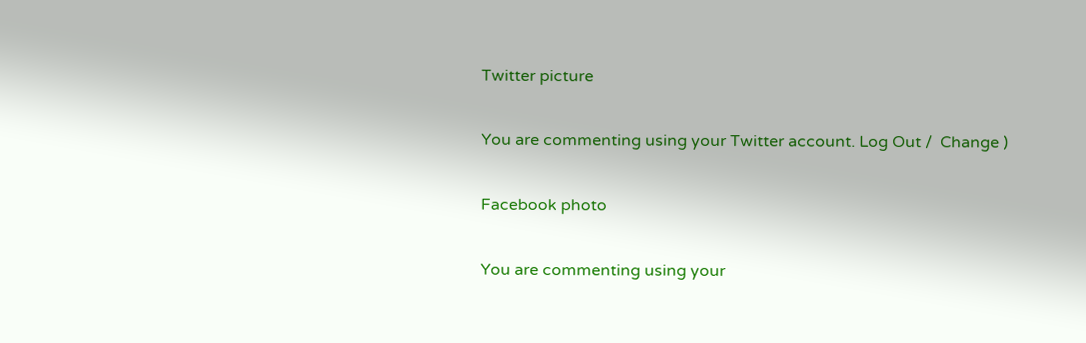Twitter picture

You are commenting using your Twitter account. Log Out /  Change )

Facebook photo

You are commenting using your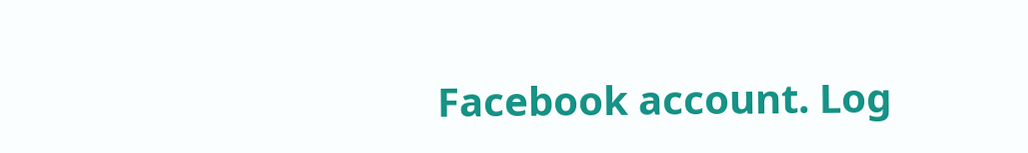Facebook account. Log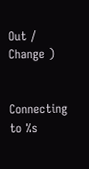Out /  Change )


Connecting to %s